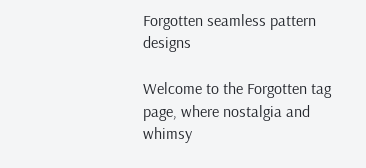Forgotten seamless pattern designs

Welcome to the Forgotten tag page, where nostalgia and whimsy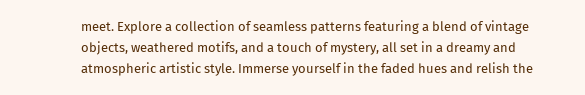meet. Explore a collection of seamless patterns featuring a blend of vintage objects, weathered motifs, and a touch of mystery, all set in a dreamy and atmospheric artistic style. Immerse yourself in the faded hues and relish the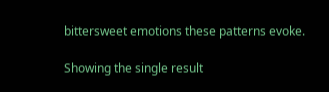bittersweet emotions these patterns evoke.

Showing the single result